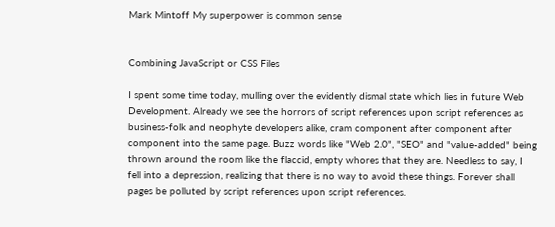Mark Mintoff My superpower is common sense


Combining JavaScript or CSS Files

I spent some time today, mulling over the evidently dismal state which lies in future Web Development. Already we see the horrors of script references upon script references as business-folk and neophyte developers alike, cram component after component after component into the same page. Buzz words like "Web 2.0", "SEO" and "value-added" being thrown around the room like the flaccid, empty whores that they are. Needless to say, I fell into a depression, realizing that there is no way to avoid these things. Forever shall pages be polluted by script references upon script references.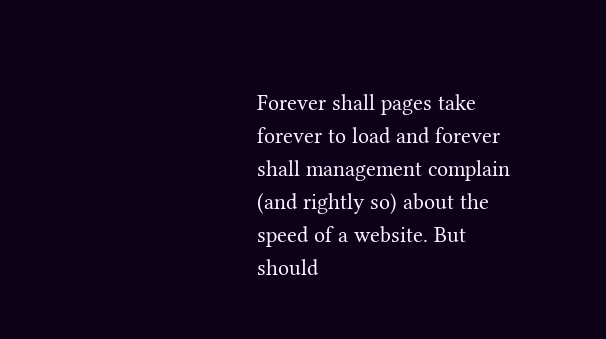Forever shall pages take forever to load and forever shall management complain (and rightly so) about the speed of a website. But should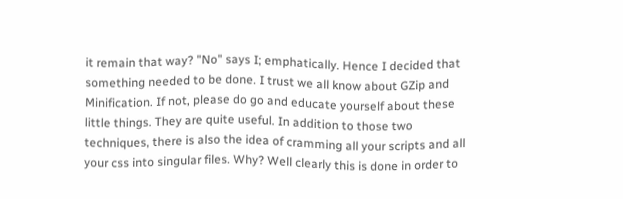it remain that way? "No" says I; emphatically. Hence I decided that something needed to be done. I trust we all know about GZip and Minification. If not, please do go and educate yourself about these little things. They are quite useful. In addition to those two techniques, there is also the idea of cramming all your scripts and all your css into singular files. Why? Well clearly this is done in order to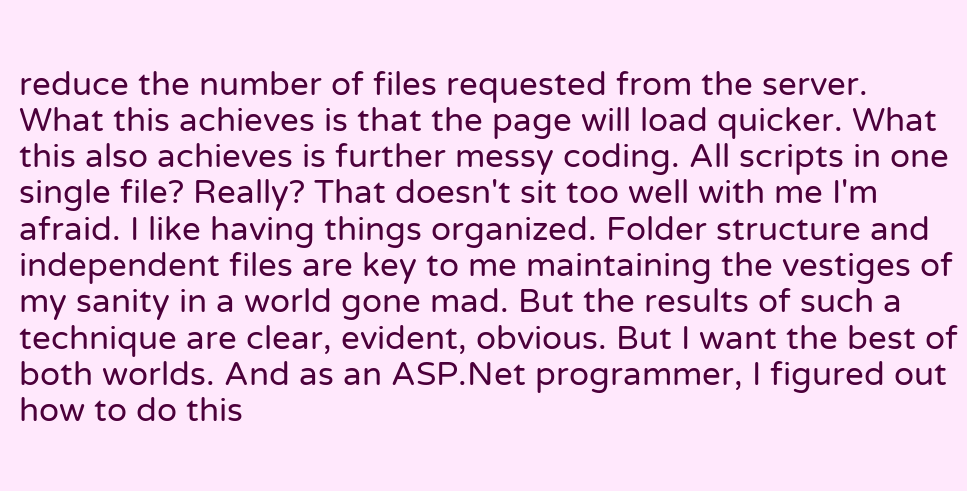reduce the number of files requested from the server. What this achieves is that the page will load quicker. What this also achieves is further messy coding. All scripts in one single file? Really? That doesn't sit too well with me I'm afraid. I like having things organized. Folder structure and independent files are key to me maintaining the vestiges of my sanity in a world gone mad. But the results of such a technique are clear, evident, obvious. But I want the best of both worlds. And as an ASP.Net programmer, I figured out how to do this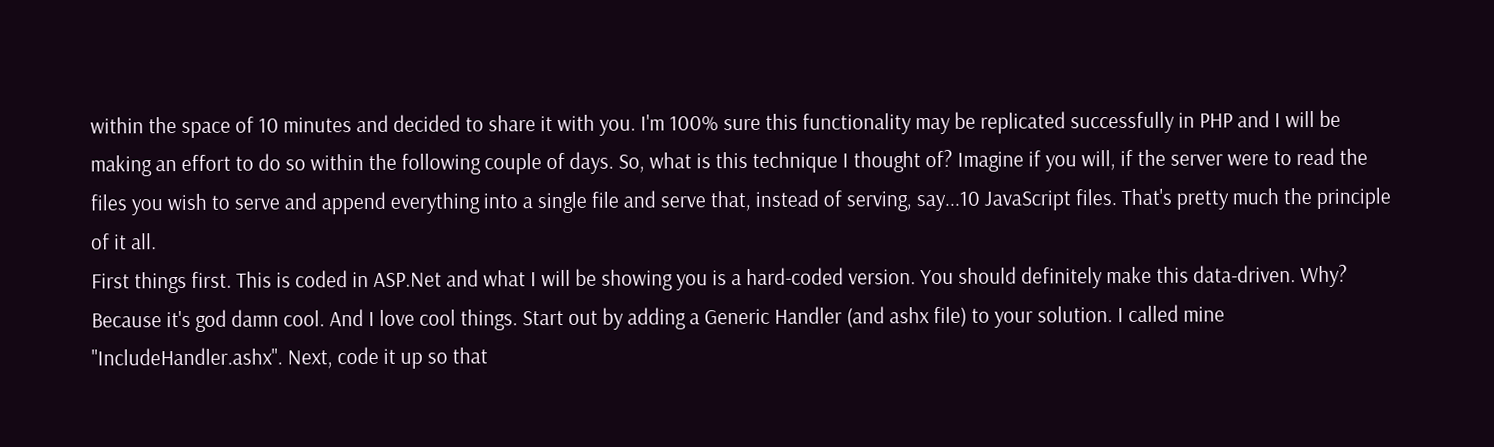within the space of 10 minutes and decided to share it with you. I'm 100% sure this functionality may be replicated successfully in PHP and I will be making an effort to do so within the following couple of days. So, what is this technique I thought of? Imagine if you will, if the server were to read the files you wish to serve and append everything into a single file and serve that, instead of serving, say...10 JavaScript files. That's pretty much the principle of it all.
First things first. This is coded in ASP.Net and what I will be showing you is a hard-coded version. You should definitely make this data-driven. Why? Because it's god damn cool. And I love cool things. Start out by adding a Generic Handler (and ashx file) to your solution. I called mine "IncludeHandler.ashx". Next, code it up so that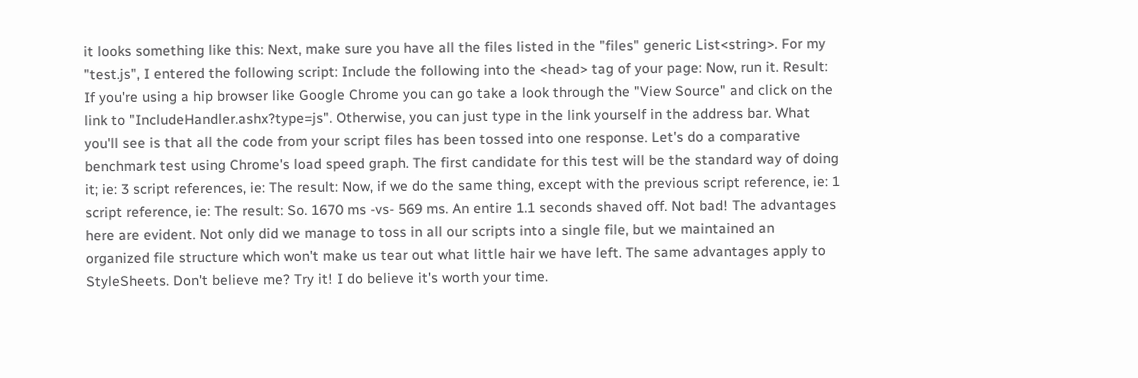it looks something like this: Next, make sure you have all the files listed in the "files" generic List<string>. For my "test.js", I entered the following script: Include the following into the <head> tag of your page: Now, run it. Result: If you're using a hip browser like Google Chrome you can go take a look through the "View Source" and click on the link to "IncludeHandler.ashx?type=js". Otherwise, you can just type in the link yourself in the address bar. What you'll see is that all the code from your script files has been tossed into one response. Let's do a comparative benchmark test using Chrome's load speed graph. The first candidate for this test will be the standard way of doing it; ie: 3 script references, ie: The result: Now, if we do the same thing, except with the previous script reference, ie: 1 script reference, ie: The result: So. 1670 ms -vs- 569 ms. An entire 1.1 seconds shaved off. Not bad! The advantages here are evident. Not only did we manage to toss in all our scripts into a single file, but we maintained an organized file structure which won't make us tear out what little hair we have left. The same advantages apply to StyleSheets. Don't believe me? Try it! I do believe it's worth your time.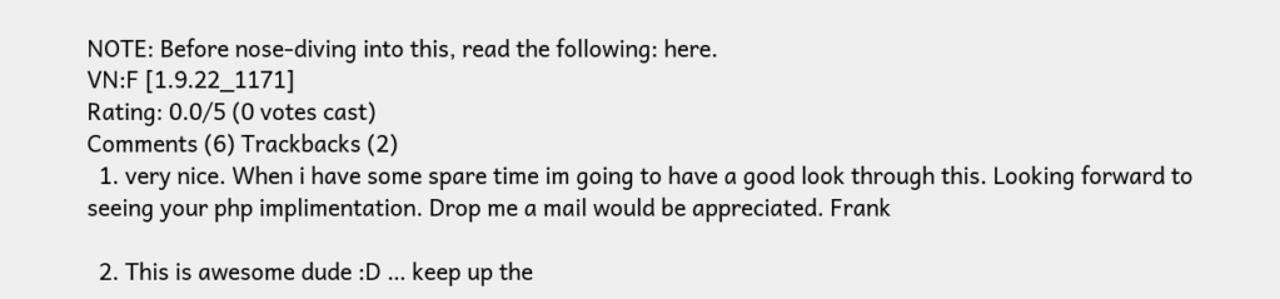NOTE: Before nose-diving into this, read the following: here.
VN:F [1.9.22_1171]
Rating: 0.0/5 (0 votes cast)
Comments (6) Trackbacks (2)
  1. very nice. When i have some spare time im going to have a good look through this. Looking forward to seeing your php implimentation. Drop me a mail would be appreciated. Frank

  2. This is awesome dude :D … keep up the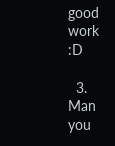good work :D

  3. Man you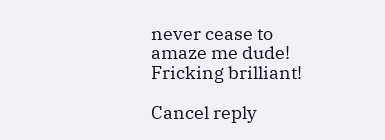never cease to amaze me dude! Fricking brilliant!

Cancel reply